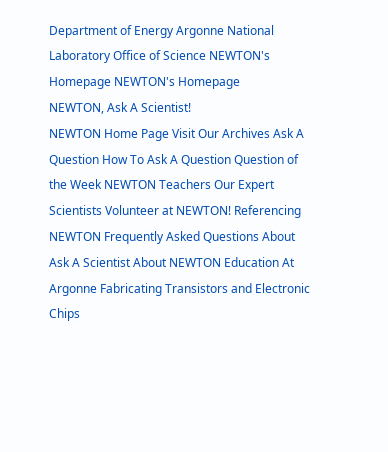Department of Energy Argonne National Laboratory Office of Science NEWTON's Homepage NEWTON's Homepage
NEWTON, Ask A Scientist!
NEWTON Home Page Visit Our Archives Ask A Question How To Ask A Question Question of the Week NEWTON Teachers Our Expert Scientists Volunteer at NEWTON! Referencing NEWTON Frequently Asked Questions About Ask A Scientist About NEWTON Education At Argonne Fabricating Transistors and Electronic Chips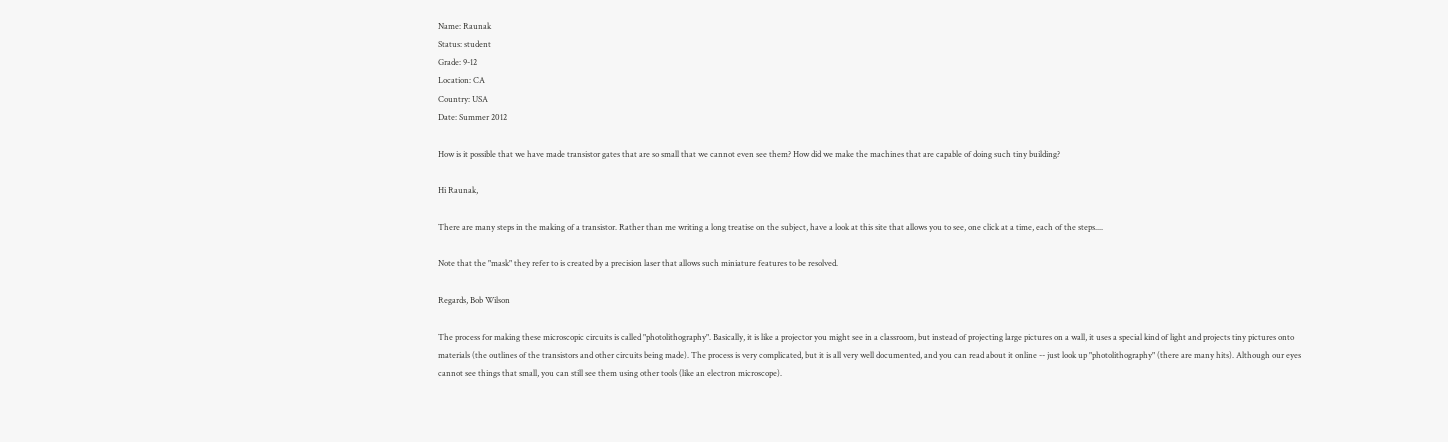Name: Raunak
Status: student
Grade: 9-12
Location: CA
Country: USA
Date: Summer 2012

How is it possible that we have made transistor gates that are so small that we cannot even see them? How did we make the machines that are capable of doing such tiny building?

Hi Raunak,

There are many steps in the making of a transistor. Rather than me writing a long treatise on the subject, have a look at this site that allows you to see, one click at a time, each of the steps....

Note that the "mask" they refer to is created by a precision laser that allows such miniature features to be resolved.

Regards, Bob Wilson

The process for making these microscopic circuits is called "photolithography". Basically, it is like a projector you might see in a classroom, but instead of projecting large pictures on a wall, it uses a special kind of light and projects tiny pictures onto materials (the outlines of the transistors and other circuits being made). The process is very complicated, but it is all very well documented, and you can read about it online -- just look up "photolithography" (there are many hits). Although our eyes cannot see things that small, you can still see them using other tools (like an electron microscope).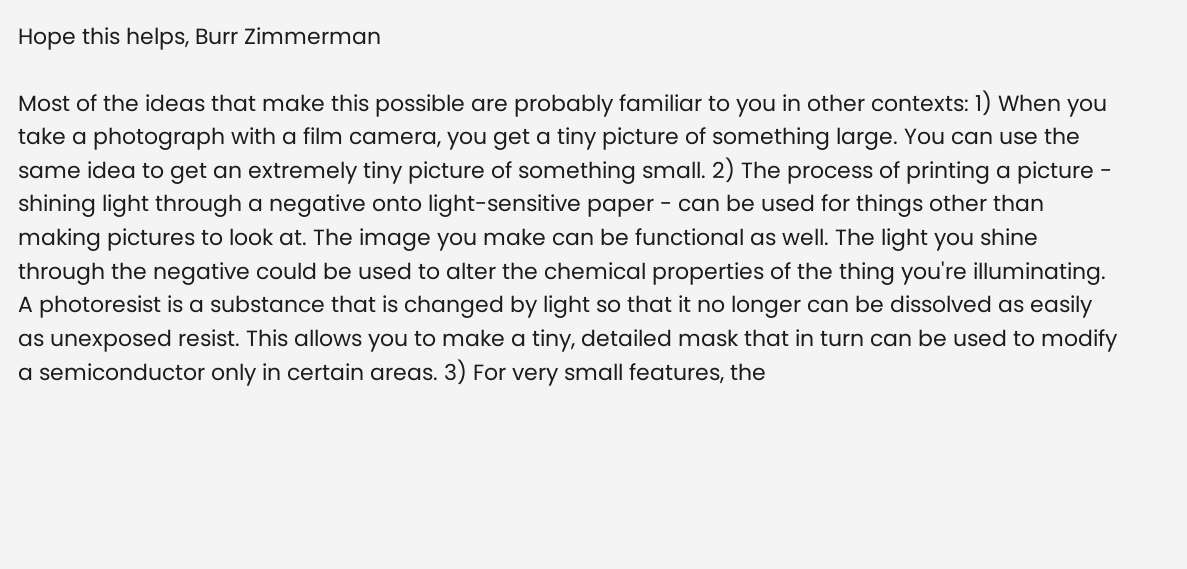Hope this helps, Burr Zimmerman

Most of the ideas that make this possible are probably familiar to you in other contexts: 1) When you take a photograph with a film camera, you get a tiny picture of something large. You can use the same idea to get an extremely tiny picture of something small. 2) The process of printing a picture - shining light through a negative onto light-sensitive paper - can be used for things other than making pictures to look at. The image you make can be functional as well. The light you shine through the negative could be used to alter the chemical properties of the thing you're illuminating. A photoresist is a substance that is changed by light so that it no longer can be dissolved as easily as unexposed resist. This allows you to make a tiny, detailed mask that in turn can be used to modify a semiconductor only in certain areas. 3) For very small features, the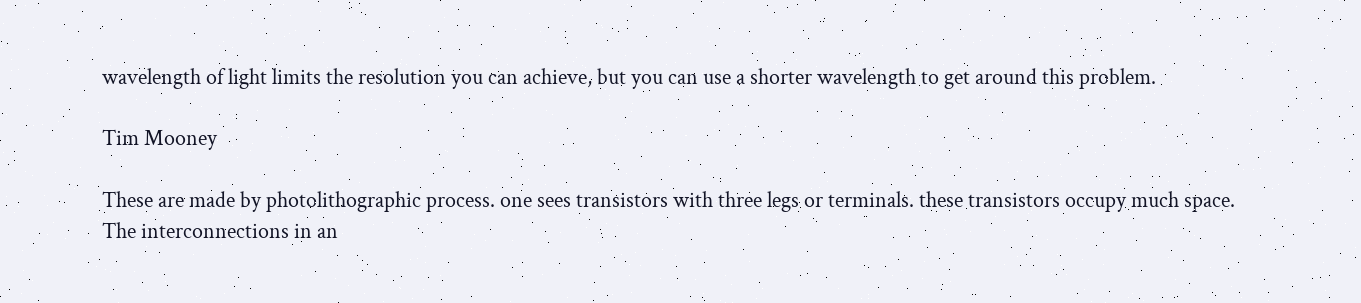wavelength of light limits the resolution you can achieve, but you can use a shorter wavelength to get around this problem.

Tim Mooney

These are made by photolithographic process. one sees transistors with three legs or terminals. these transistors occupy much space. The interconnections in an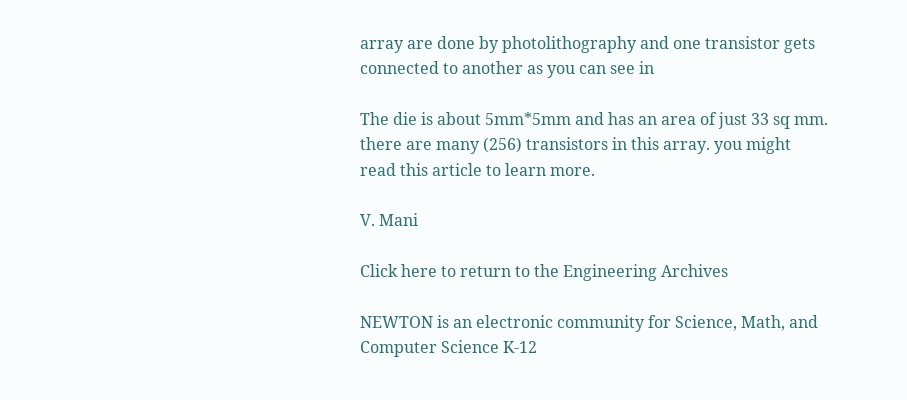array are done by photolithography and one transistor gets connected to another as you can see in

The die is about 5mm*5mm and has an area of just 33 sq mm. there are many (256) transistors in this array. you might read this article to learn more.

V. Mani

Click here to return to the Engineering Archives

NEWTON is an electronic community for Science, Math, and Computer Science K-12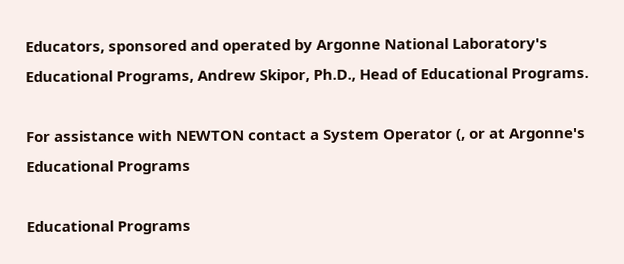Educators, sponsored and operated by Argonne National Laboratory's Educational Programs, Andrew Skipor, Ph.D., Head of Educational Programs.

For assistance with NEWTON contact a System Operator (, or at Argonne's Educational Programs

Educational Programs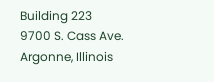Building 223
9700 S. Cass Ave.
Argonne, Illinois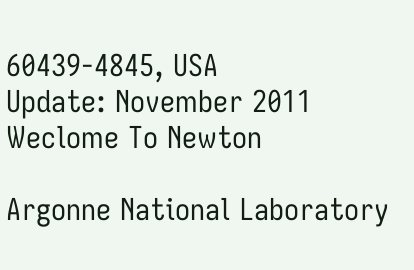60439-4845, USA
Update: November 2011
Weclome To Newton

Argonne National Laboratory